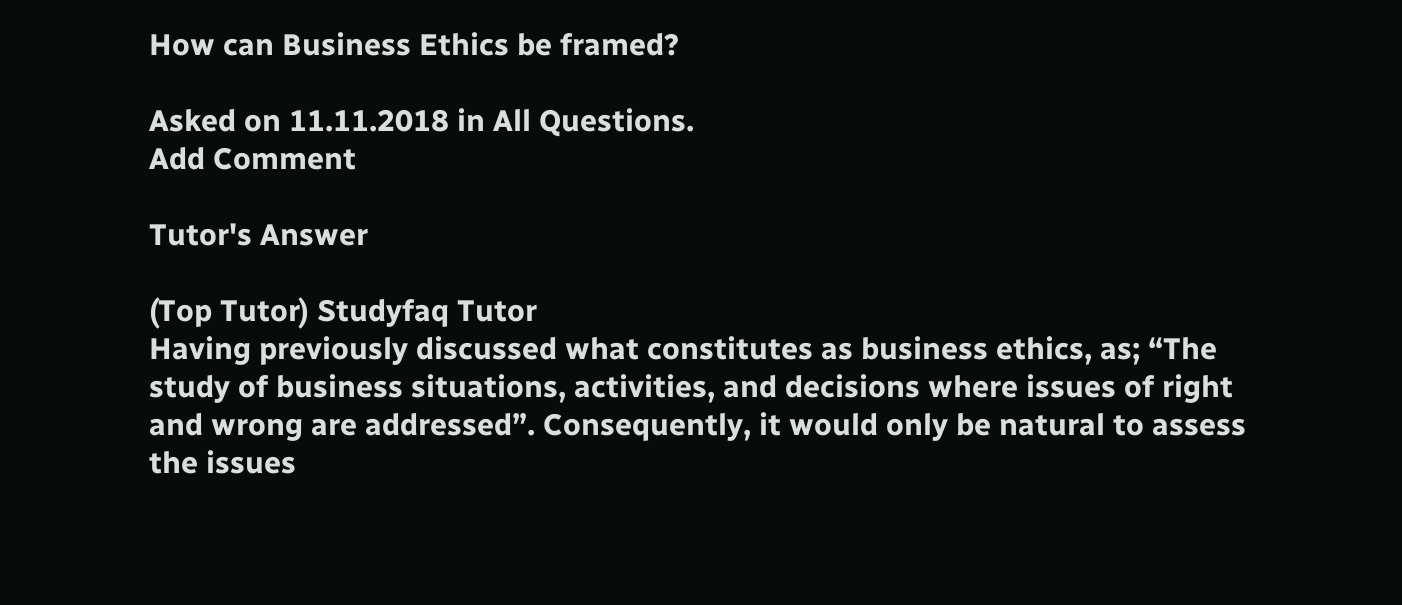How can Business Ethics be framed?

Asked on 11.11.2018 in All Questions.
Add Comment

Tutor's Answer

(Top Tutor) Studyfaq Tutor
Having previously discussed what constitutes as business ethics, as; “The study of business situations, activities, and decisions where issues of right and wrong are addressed”. Consequently, it would only be natural to assess the issues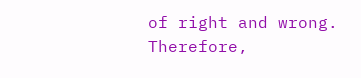of right and wrong. Therefore,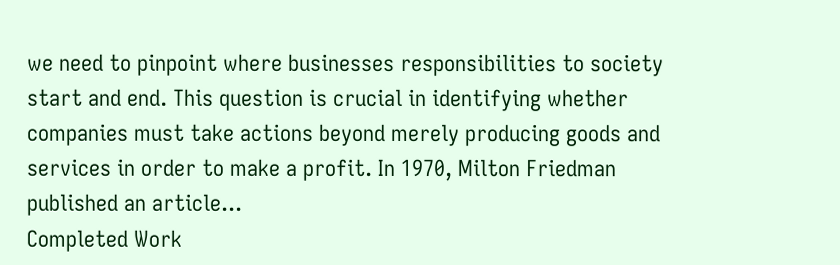we need to pinpoint where businesses responsibilities to society start and end. This question is crucial in identifying whether companies must take actions beyond merely producing goods and services in order to make a profit. In 1970, Milton Friedman published an article...
Completed Work